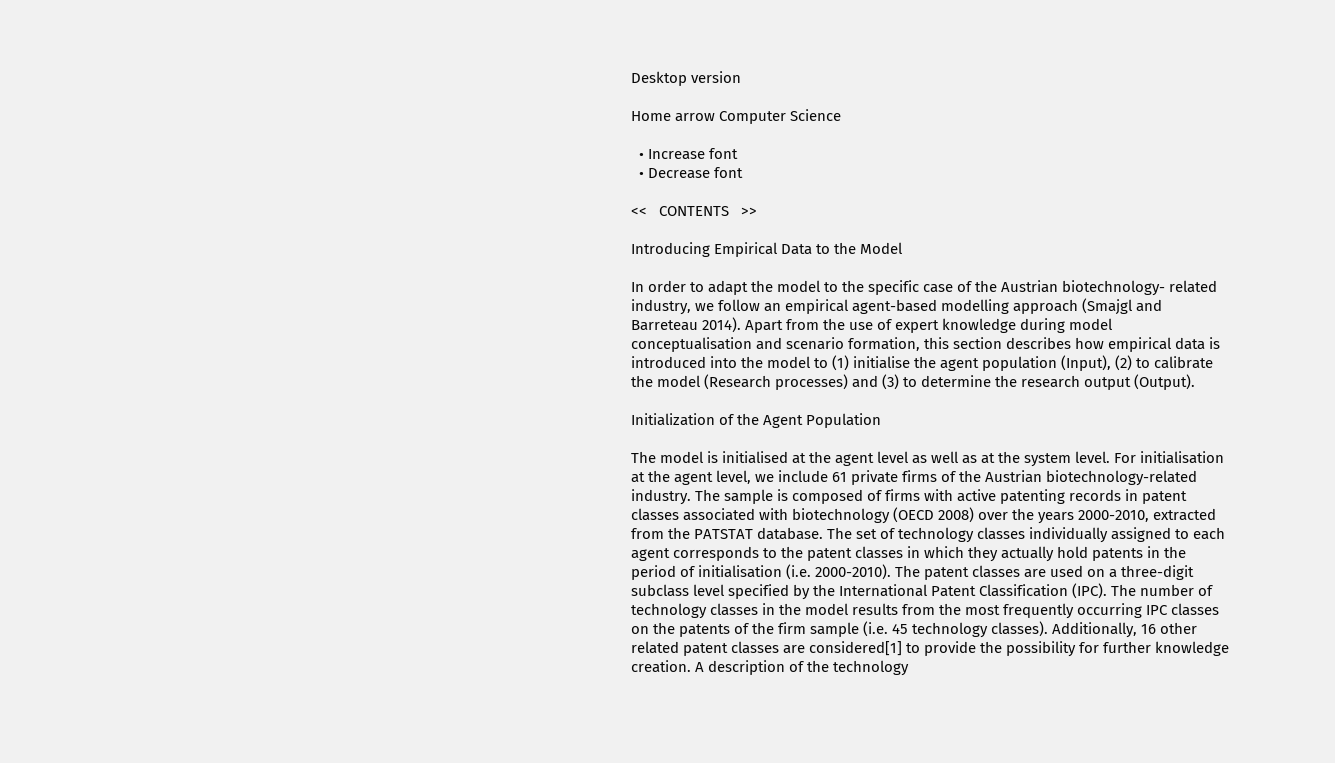Desktop version

Home arrow Computer Science

  • Increase font
  • Decrease font

<<   CONTENTS   >>

Introducing Empirical Data to the Model

In order to adapt the model to the specific case of the Austrian biotechnology- related industry, we follow an empirical agent-based modelling approach (Smajgl and Barreteau 2014). Apart from the use of expert knowledge during model conceptualisation and scenario formation, this section describes how empirical data is introduced into the model to (1) initialise the agent population (Input), (2) to calibrate the model (Research processes) and (3) to determine the research output (Output).

Initialization of the Agent Population

The model is initialised at the agent level as well as at the system level. For initialisation at the agent level, we include 61 private firms of the Austrian biotechnology-related industry. The sample is composed of firms with active patenting records in patent classes associated with biotechnology (OECD 2008) over the years 2000-2010, extracted from the PATSTAT database. The set of technology classes individually assigned to each agent corresponds to the patent classes in which they actually hold patents in the period of initialisation (i.e. 2000-2010). The patent classes are used on a three-digit subclass level specified by the International Patent Classification (IPC). The number of technology classes in the model results from the most frequently occurring IPC classes on the patents of the firm sample (i.e. 45 technology classes). Additionally, 16 other related patent classes are considered[1] to provide the possibility for further knowledge creation. A description of the technology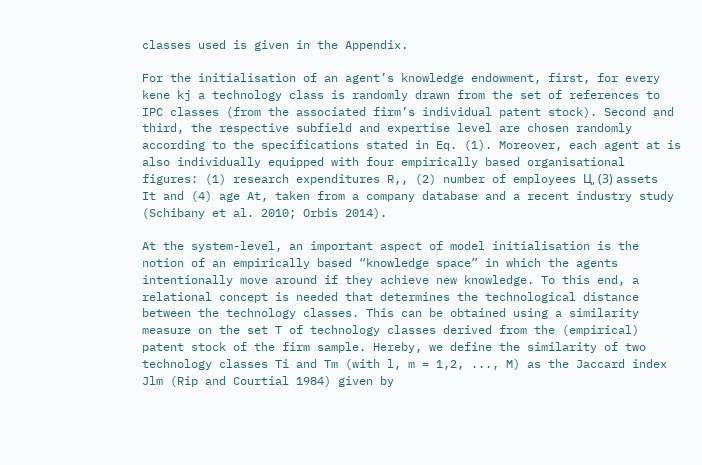classes used is given in the Appendix.

For the initialisation of an agent’s knowledge endowment, first, for every kene kj a technology class is randomly drawn from the set of references to IPC classes (from the associated firm’s individual patent stock). Second and third, the respective subfield and expertise level are chosen randomly according to the specifications stated in Eq. (1). Moreover, each agent at is also individually equipped with four empirically based organisational figures: (1) research expenditures R,, (2) number of employees Ц, (3) assets It and (4) age At, taken from a company database and a recent industry study (Schibany et al. 2010; Orbis 2014).

At the system-level, an important aspect of model initialisation is the notion of an empirically based “knowledge space” in which the agents intentionally move around if they achieve new knowledge. To this end, a relational concept is needed that determines the technological distance between the technology classes. This can be obtained using a similarity measure on the set T of technology classes derived from the (empirical) patent stock of the firm sample. Hereby, we define the similarity of two technology classes Ti and Tm (with l, m = 1,2, ..., M) as the Jaccard index Jlm (Rip and Courtial 1984) given by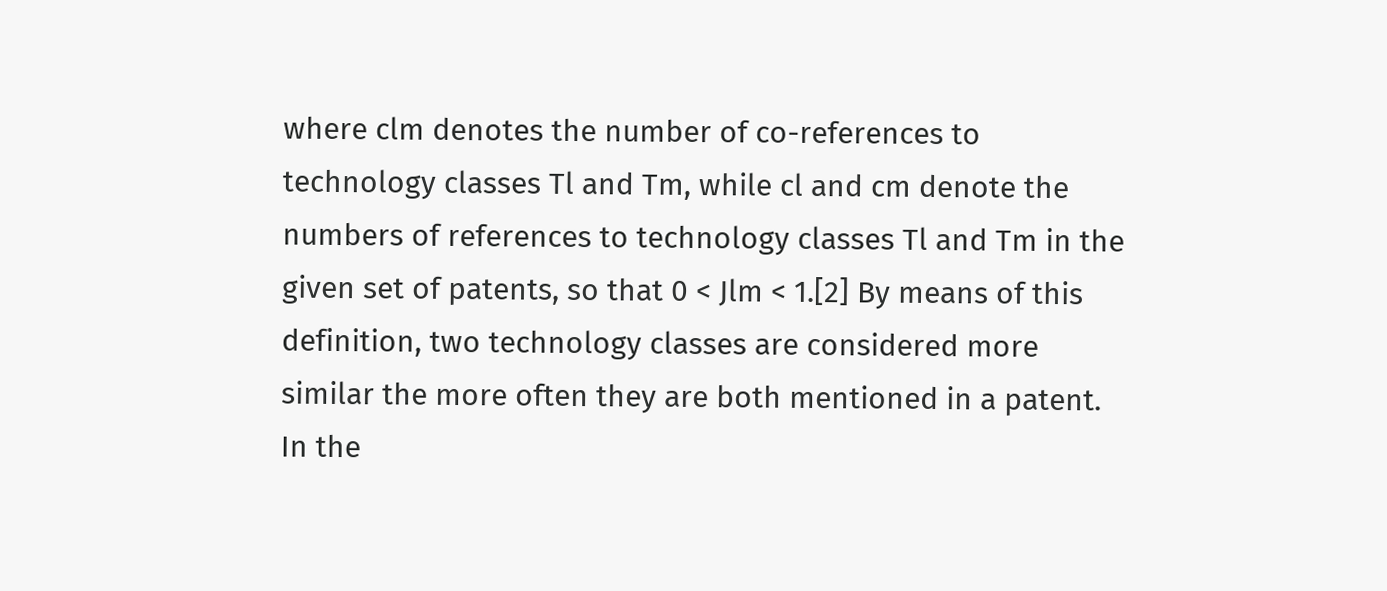where clm denotes the number of co-references to technology classes Tl and Tm, while cl and cm denote the numbers of references to technology classes Tl and Tm in the given set of patents, so that 0 < Jlm < 1.[2] By means of this definition, two technology classes are considered more similar the more often they are both mentioned in a patent. In the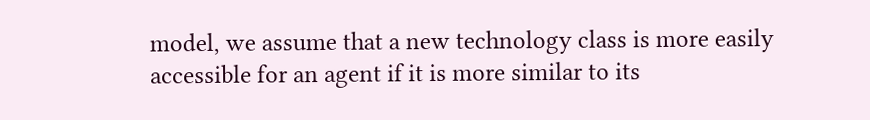model, we assume that a new technology class is more easily accessible for an agent if it is more similar to its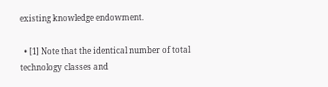existing knowledge endowment.

  • [1] Note that the identical number of total technology classes and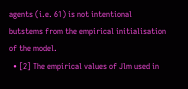agents (i.e. 61) is not intentional butstems from the empirical initialisation of the model.
  • [2] The empirical values of Jlm used in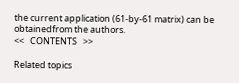the current application (61-by-61 matrix) can be obtainedfrom the authors.
<<   CONTENTS   >>

Related topics